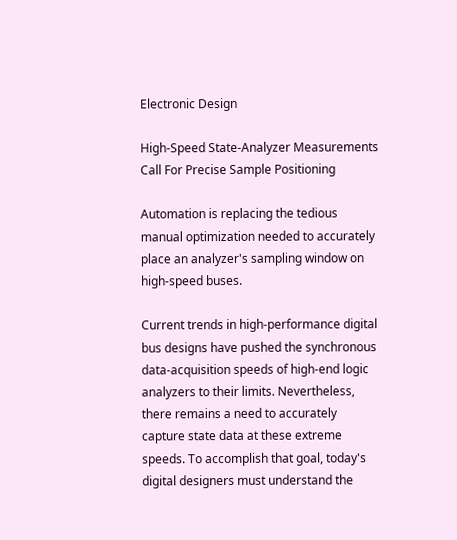Electronic Design

High-Speed State-Analyzer Measurements Call For Precise Sample Positioning

Automation is replacing the tedious manual optimization needed to accurately place an analyzer's sampling window on high-speed buses.

Current trends in high-performance digital bus designs have pushed the synchronous data-acquisition speeds of high-end logic analyzers to their limits. Nevertheless, there remains a need to accurately capture state data at these extreme speeds. To accomplish that goal, today's digital designers must understand the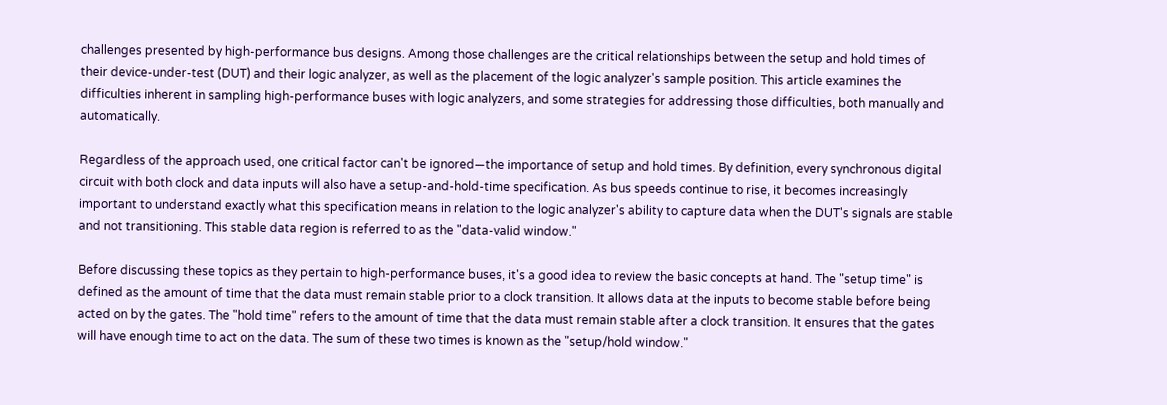challenges presented by high-performance bus designs. Among those challenges are the critical relationships between the setup and hold times of their device-under-test (DUT) and their logic analyzer, as well as the placement of the logic analyzer's sample position. This article examines the difficulties inherent in sampling high-performance buses with logic analyzers, and some strategies for addressing those difficulties, both manually and automatically.

Regardless of the approach used, one critical factor can't be ignored—the importance of setup and hold times. By definition, every synchronous digital circuit with both clock and data inputs will also have a setup-and-hold-time specification. As bus speeds continue to rise, it becomes increasingly important to understand exactly what this specification means in relation to the logic analyzer's ability to capture data when the DUT's signals are stable and not transitioning. This stable data region is referred to as the "data-valid window."

Before discussing these topics as they pertain to high-performance buses, it's a good idea to review the basic concepts at hand. The "setup time" is defined as the amount of time that the data must remain stable prior to a clock transition. It allows data at the inputs to become stable before being acted on by the gates. The "hold time" refers to the amount of time that the data must remain stable after a clock transition. It ensures that the gates will have enough time to act on the data. The sum of these two times is known as the "setup/hold window."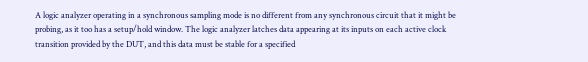A logic analyzer operating in a synchronous sampling mode is no different from any synchronous circuit that it might be probing, as it too has a setup/hold window. The logic analyzer latches data appearing at its inputs on each active clock transition provided by the DUT, and this data must be stable for a specified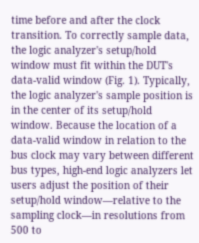time before and after the clock transition. To correctly sample data, the logic analyzer's setup/hold window must fit within the DUT's data-valid window (Fig. 1). Typically, the logic analyzer's sample position is in the center of its setup/hold window. Because the location of a data-valid window in relation to the bus clock may vary between different bus types, high-end logic analyzers let users adjust the position of their setup/hold window—relative to the sampling clock—in resolutions from 500 to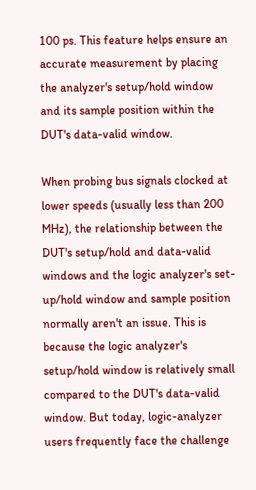100 ps. This feature helps ensure an accurate measurement by placing the analyzer's setup/hold window and its sample position within the DUT's data-valid window.

When probing bus signals clocked at lower speeds (usually less than 200 MHz), the relationship between the DUT's setup/hold and data-valid windows and the logic analyzer's set-up/hold window and sample position normally aren't an issue. This is because the logic analyzer's setup/hold window is relatively small compared to the DUT's data-valid window. But today, logic-analyzer users frequently face the challenge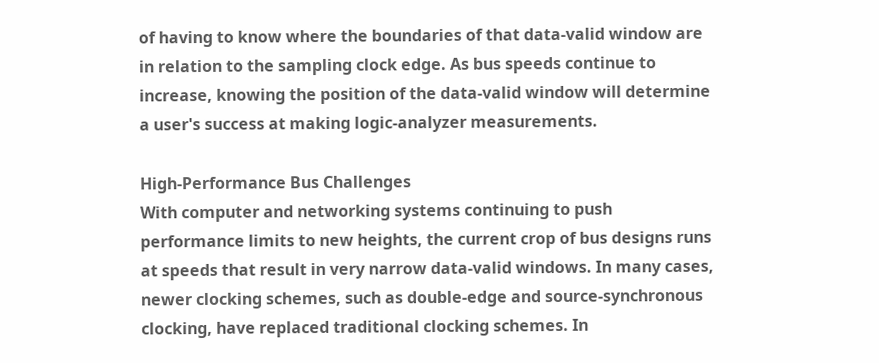of having to know where the boundaries of that data-valid window are in relation to the sampling clock edge. As bus speeds continue to increase, knowing the position of the data-valid window will determine a user's success at making logic-analyzer measurements.

High-Performance Bus Challenges
With computer and networking systems continuing to push performance limits to new heights, the current crop of bus designs runs at speeds that result in very narrow data-valid windows. In many cases, newer clocking schemes, such as double-edge and source-synchronous clocking, have replaced traditional clocking schemes. In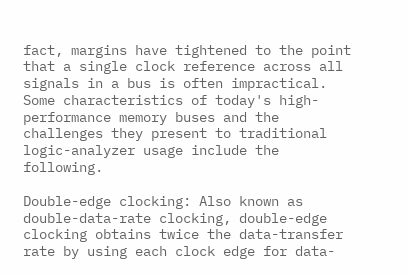fact, margins have tightened to the point that a single clock reference across all signals in a bus is often impractical. Some characteristics of today's high-performance memory buses and the challenges they present to traditional logic-analyzer usage include the following.

Double-edge clocking: Also known as double-data-rate clocking, double-edge clocking obtains twice the data-transfer rate by using each clock edge for data-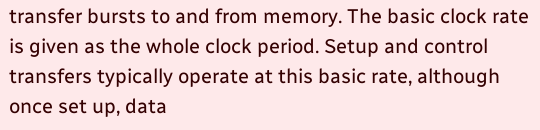transfer bursts to and from memory. The basic clock rate is given as the whole clock period. Setup and control transfers typically operate at this basic rate, although once set up, data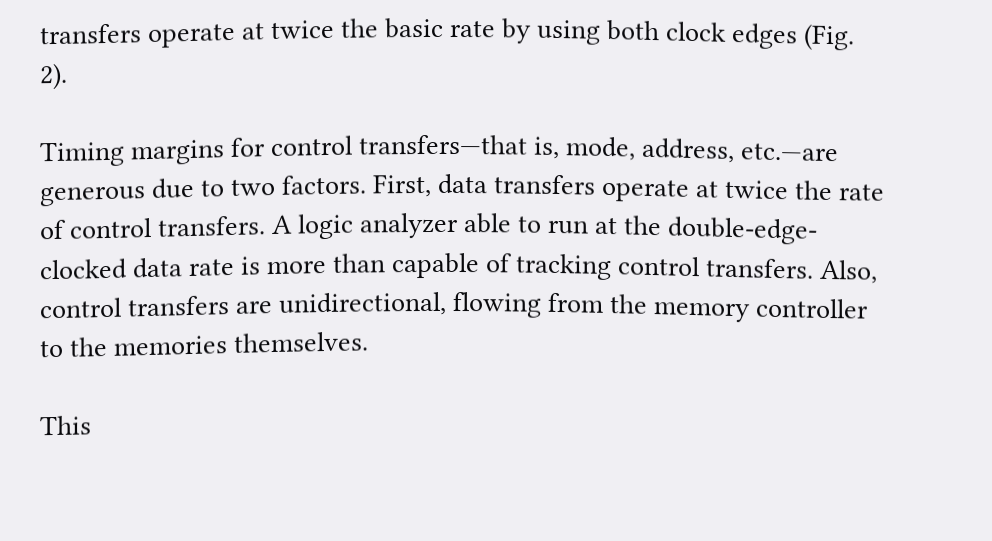transfers operate at twice the basic rate by using both clock edges (Fig. 2).

Timing margins for control transfers—that is, mode, address, etc.—are generous due to two factors. First, data transfers operate at twice the rate of control transfers. A logic analyzer able to run at the double-edge-clocked data rate is more than capable of tracking control transfers. Also, control transfers are unidirectional, flowing from the memory controller to the memories themselves.

This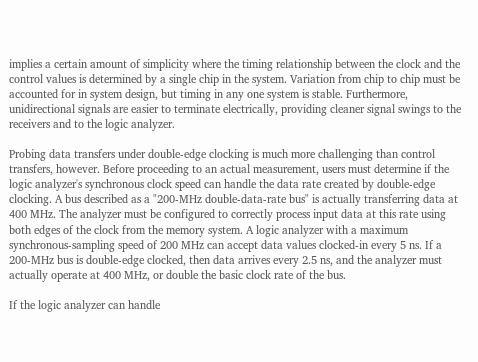implies a certain amount of simplicity where the timing relationship between the clock and the control values is determined by a single chip in the system. Variation from chip to chip must be accounted for in system design, but timing in any one system is stable. Furthermore, unidirectional signals are easier to terminate electrically, providing cleaner signal swings to the receivers and to the logic analyzer.

Probing data transfers under double-edge clocking is much more challenging than control transfers, however. Before proceeding to an actual measurement, users must determine if the logic analyzer's synchronous clock speed can handle the data rate created by double-edge clocking. A bus described as a "200-MHz double-data-rate bus" is actually transferring data at 400 MHz. The analyzer must be configured to correctly process input data at this rate using both edges of the clock from the memory system. A logic analyzer with a maximum synchronous-sampling speed of 200 MHz can accept data values clocked-in every 5 ns. If a 200-MHz bus is double-edge clocked, then data arrives every 2.5 ns, and the analyzer must actually operate at 400 MHz, or double the basic clock rate of the bus.

If the logic analyzer can handle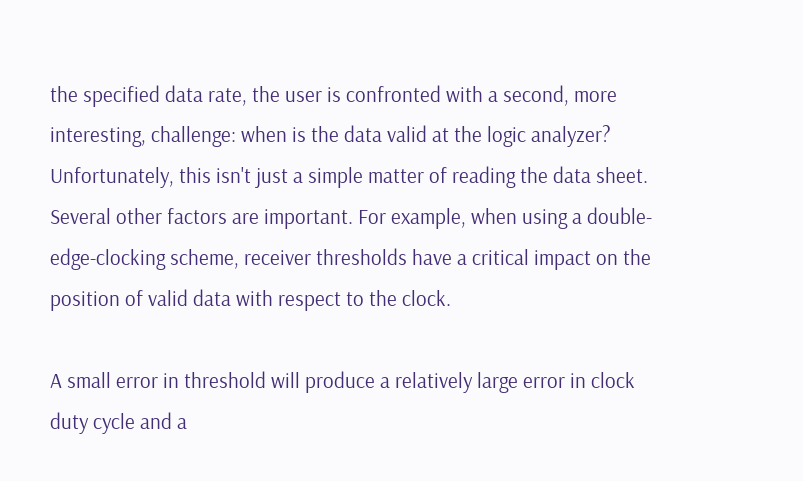the specified data rate, the user is confronted with a second, more interesting, challenge: when is the data valid at the logic analyzer? Unfortunately, this isn't just a simple matter of reading the data sheet. Several other factors are important. For example, when using a double-edge-clocking scheme, receiver thresholds have a critical impact on the position of valid data with respect to the clock.

A small error in threshold will produce a relatively large error in clock duty cycle and a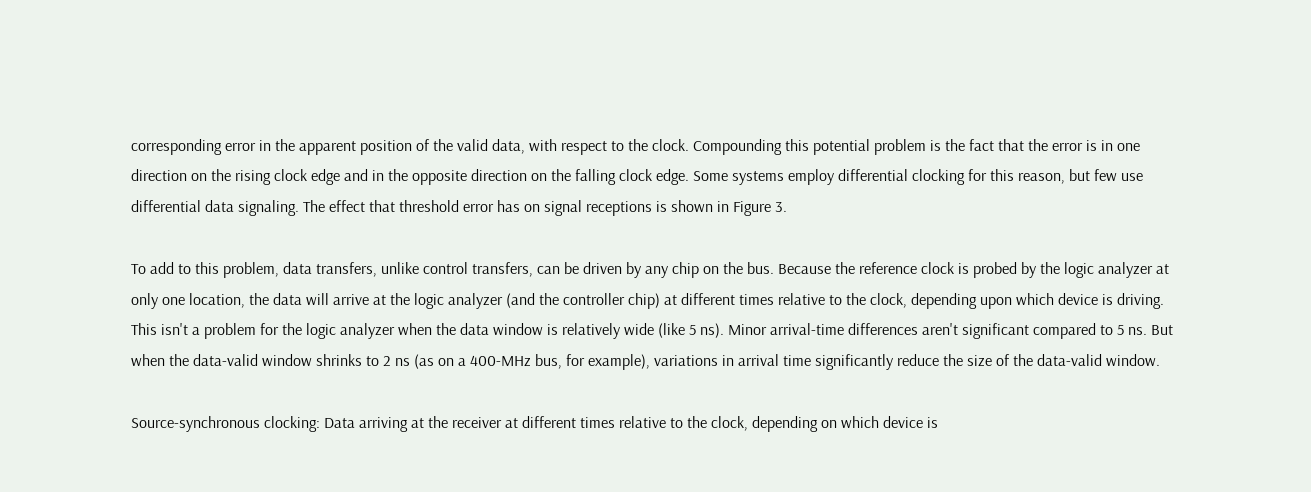corresponding error in the apparent position of the valid data, with respect to the clock. Compounding this potential problem is the fact that the error is in one direction on the rising clock edge and in the opposite direction on the falling clock edge. Some systems employ differential clocking for this reason, but few use differential data signaling. The effect that threshold error has on signal receptions is shown in Figure 3.

To add to this problem, data transfers, unlike control transfers, can be driven by any chip on the bus. Because the reference clock is probed by the logic analyzer at only one location, the data will arrive at the logic analyzer (and the controller chip) at different times relative to the clock, depending upon which device is driving. This isn't a problem for the logic analyzer when the data window is relatively wide (like 5 ns). Minor arrival-time differences aren't significant compared to 5 ns. But when the data-valid window shrinks to 2 ns (as on a 400-MHz bus, for example), variations in arrival time significantly reduce the size of the data-valid window.

Source-synchronous clocking: Data arriving at the receiver at different times relative to the clock, depending on which device is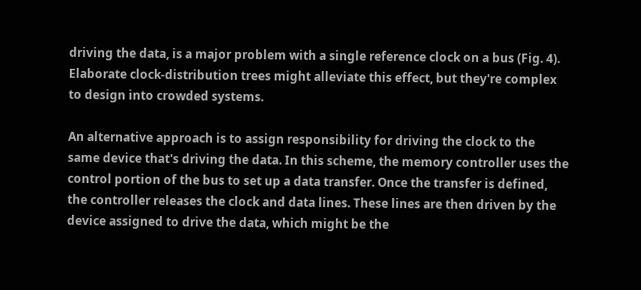driving the data, is a major problem with a single reference clock on a bus (Fig. 4). Elaborate clock-distribution trees might alleviate this effect, but they're complex to design into crowded systems.

An alternative approach is to assign responsibility for driving the clock to the same device that's driving the data. In this scheme, the memory controller uses the control portion of the bus to set up a data transfer. Once the transfer is defined, the controller releases the clock and data lines. These lines are then driven by the device assigned to drive the data, which might be the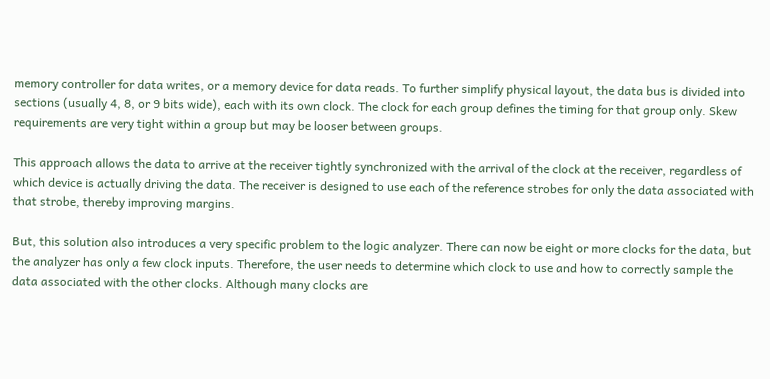memory controller for data writes, or a memory device for data reads. To further simplify physical layout, the data bus is divided into sections (usually 4, 8, or 9 bits wide), each with its own clock. The clock for each group defines the timing for that group only. Skew requirements are very tight within a group but may be looser between groups.

This approach allows the data to arrive at the receiver tightly synchronized with the arrival of the clock at the receiver, regardless of which device is actually driving the data. The receiver is designed to use each of the reference strobes for only the data associated with that strobe, thereby improving margins.

But, this solution also introduces a very specific problem to the logic analyzer. There can now be eight or more clocks for the data, but the analyzer has only a few clock inputs. Therefore, the user needs to determine which clock to use and how to correctly sample the data associated with the other clocks. Although many clocks are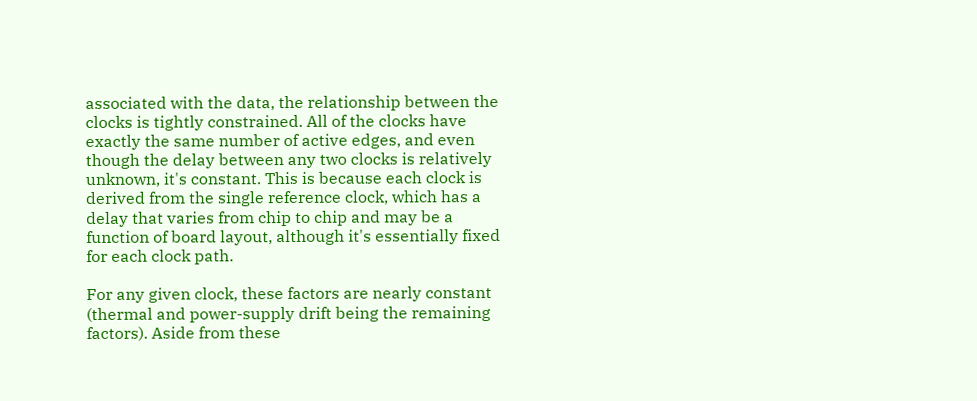associated with the data, the relationship between the clocks is tightly constrained. All of the clocks have exactly the same number of active edges, and even though the delay between any two clocks is relatively unknown, it's constant. This is because each clock is derived from the single reference clock, which has a delay that varies from chip to chip and may be a function of board layout, although it's essentially fixed for each clock path.

For any given clock, these factors are nearly constant (thermal and power-supply drift being the remaining factors). Aside from these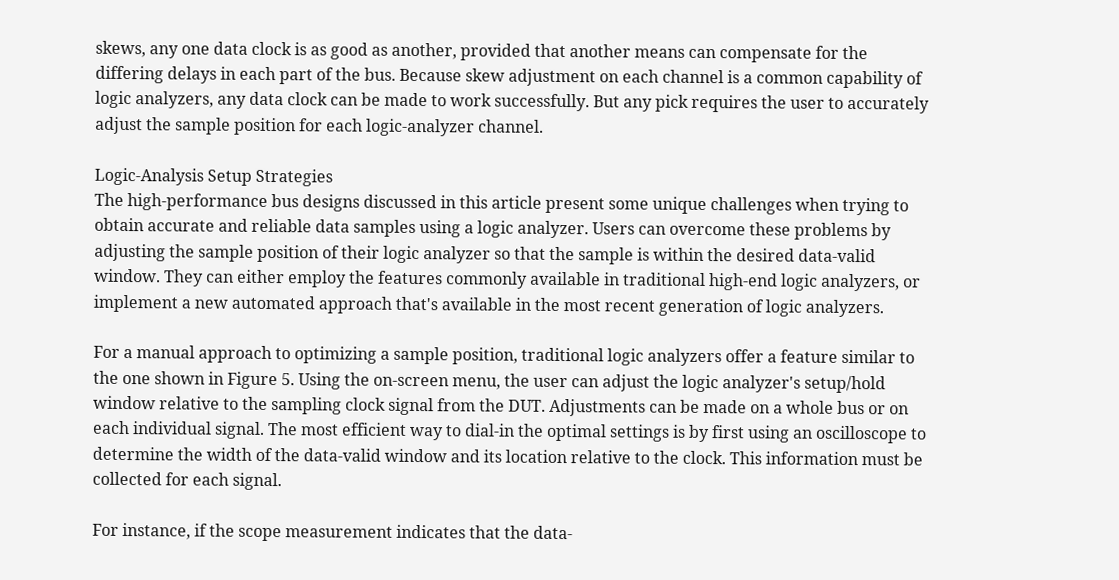skews, any one data clock is as good as another, provided that another means can compensate for the differing delays in each part of the bus. Because skew adjustment on each channel is a common capability of logic analyzers, any data clock can be made to work successfully. But any pick requires the user to accurately adjust the sample position for each logic-analyzer channel.

Logic-Analysis Setup Strategies
The high-performance bus designs discussed in this article present some unique challenges when trying to obtain accurate and reliable data samples using a logic analyzer. Users can overcome these problems by adjusting the sample position of their logic analyzer so that the sample is within the desired data-valid window. They can either employ the features commonly available in traditional high-end logic analyzers, or implement a new automated approach that's available in the most recent generation of logic analyzers.

For a manual approach to optimizing a sample position, traditional logic analyzers offer a feature similar to the one shown in Figure 5. Using the on-screen menu, the user can adjust the logic analyzer's setup/hold window relative to the sampling clock signal from the DUT. Adjustments can be made on a whole bus or on each individual signal. The most efficient way to dial-in the optimal settings is by first using an oscilloscope to determine the width of the data-valid window and its location relative to the clock. This information must be collected for each signal.

For instance, if the scope measurement indicates that the data-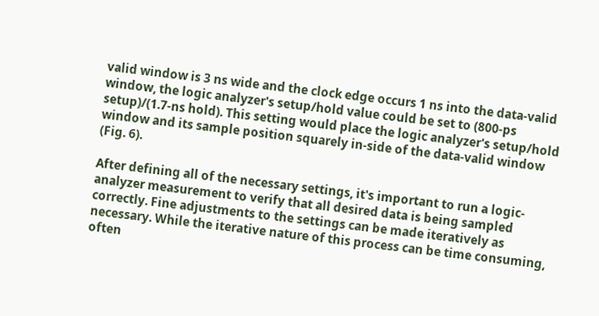valid window is 3 ns wide and the clock edge occurs 1 ns into the data-valid window, the logic analyzer's setup/hold value could be set to (800-ps setup)/(1.7-ns hold). This setting would place the logic analyzer's setup/hold window and its sample position squarely in-side of the data-valid window (Fig. 6).

After defining all of the necessary settings, it's important to run a logic-analyzer measurement to verify that all desired data is being sampled correctly. Fine adjustments to the settings can be made iteratively as necessary. While the iterative nature of this process can be time consuming, often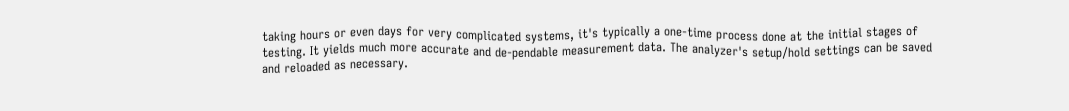taking hours or even days for very complicated systems, it's typically a one-time process done at the initial stages of testing. It yields much more accurate and de-pendable measurement data. The analyzer's setup/hold settings can be saved and reloaded as necessary.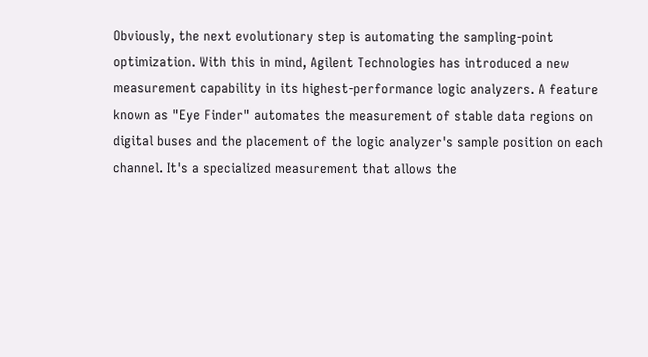Obviously, the next evolutionary step is automating the sampling-point optimization. With this in mind, Agilent Technologies has introduced a new measurement capability in its highest-performance logic analyzers. A feature known as "Eye Finder" automates the measurement of stable data regions on digital buses and the placement of the logic analyzer's sample position on each channel. It's a specialized measurement that allows the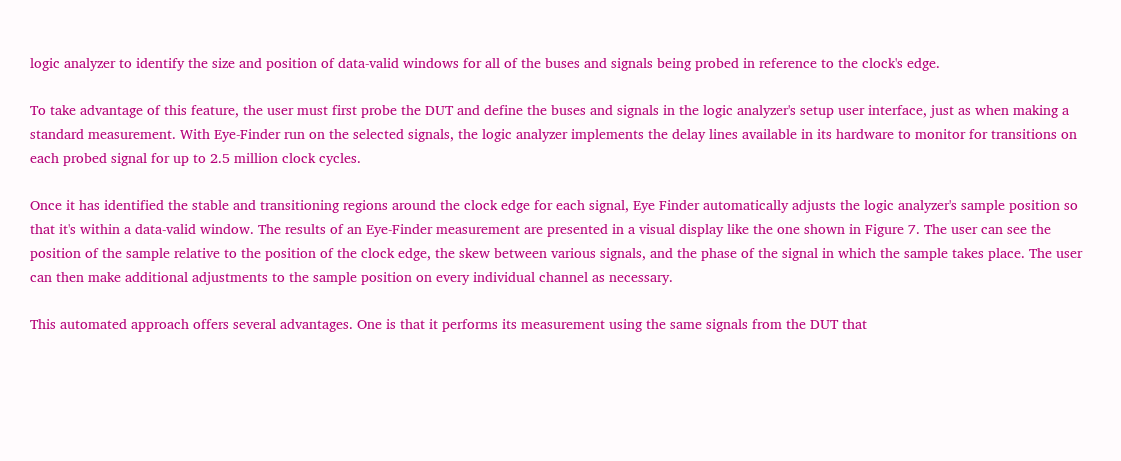logic analyzer to identify the size and position of data-valid windows for all of the buses and signals being probed in reference to the clock's edge.

To take advantage of this feature, the user must first probe the DUT and define the buses and signals in the logic analyzer's setup user interface, just as when making a standard measurement. With Eye-Finder run on the selected signals, the logic analyzer implements the delay lines available in its hardware to monitor for transitions on each probed signal for up to 2.5 million clock cycles.

Once it has identified the stable and transitioning regions around the clock edge for each signal, Eye Finder automatically adjusts the logic analyzer's sample position so that it's within a data-valid window. The results of an Eye-Finder measurement are presented in a visual display like the one shown in Figure 7. The user can see the position of the sample relative to the position of the clock edge, the skew between various signals, and the phase of the signal in which the sample takes place. The user can then make additional adjustments to the sample position on every individual channel as necessary.

This automated approach offers several advantages. One is that it performs its measurement using the same signals from the DUT that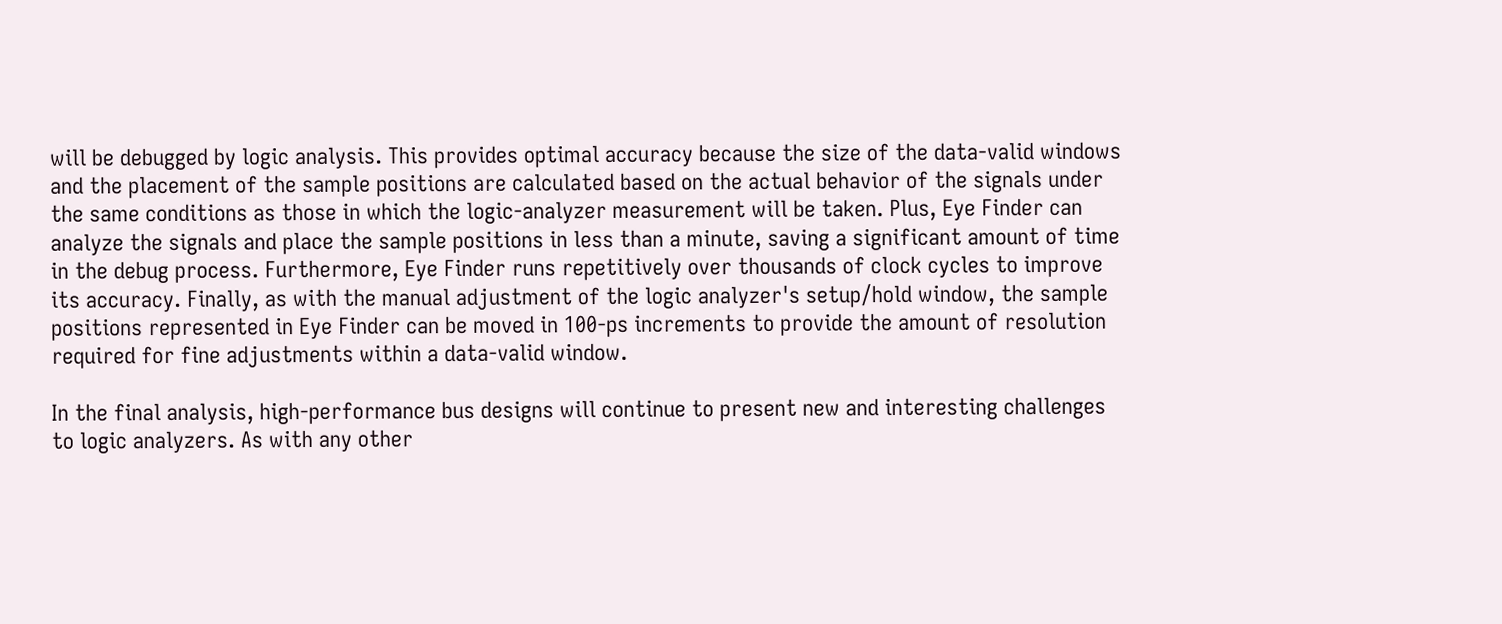will be debugged by logic analysis. This provides optimal accuracy because the size of the data-valid windows and the placement of the sample positions are calculated based on the actual behavior of the signals under the same conditions as those in which the logic-analyzer measurement will be taken. Plus, Eye Finder can analyze the signals and place the sample positions in less than a minute, saving a significant amount of time in the debug process. Furthermore, Eye Finder runs repetitively over thousands of clock cycles to improve its accuracy. Finally, as with the manual adjustment of the logic analyzer's setup/hold window, the sample positions represented in Eye Finder can be moved in 100-ps increments to provide the amount of resolution required for fine adjustments within a data-valid window.

In the final analysis, high-performance bus designs will continue to present new and interesting challenges to logic analyzers. As with any other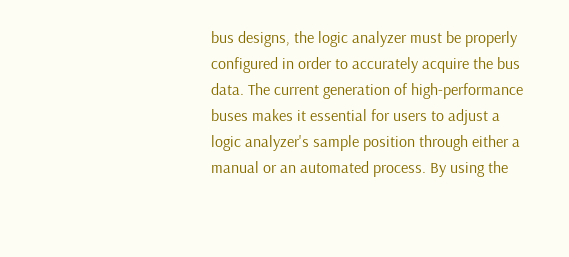bus designs, the logic analyzer must be properly configured in order to accurately acquire the bus data. The current generation of high-performance buses makes it essential for users to adjust a logic analyzer's sample position through either a manual or an automated process. By using the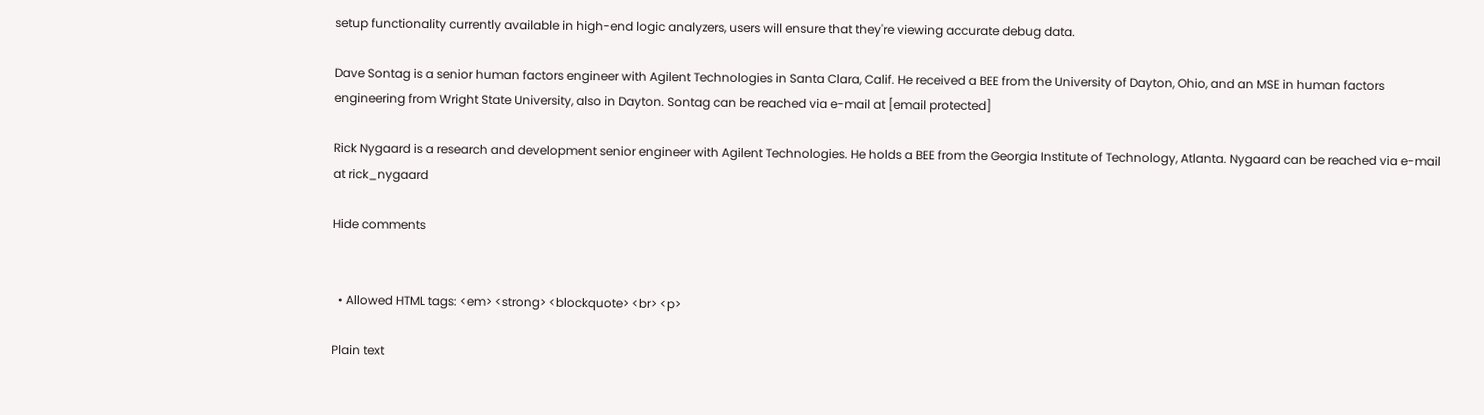setup functionality currently available in high-end logic analyzers, users will ensure that they're viewing accurate debug data.

Dave Sontag is a senior human factors engineer with Agilent Technologies in Santa Clara, Calif. He received a BEE from the University of Dayton, Ohio, and an MSE in human factors engineering from Wright State University, also in Dayton. Sontag can be reached via e-mail at [email protected]

Rick Nygaard is a research and development senior engineer with Agilent Technologies. He holds a BEE from the Georgia Institute of Technology, Atlanta. Nygaard can be reached via e-mail at rick_nygaard

Hide comments


  • Allowed HTML tags: <em> <strong> <blockquote> <br> <p>

Plain text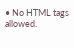• No HTML tags allowed.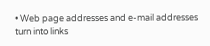• Web page addresses and e-mail addresses turn into links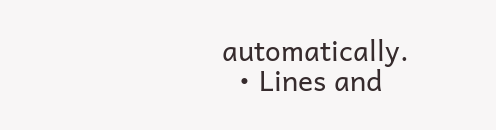automatically.
  • Lines and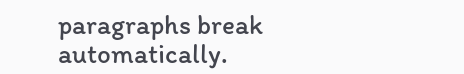paragraphs break automatically.